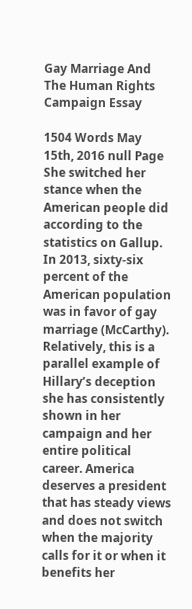Gay Marriage And The Human Rights Campaign Essay

1504 Words May 15th, 2016 null Page
She switched her stance when the American people did according to the statistics on Gallup. In 2013, sixty-six percent of the American population was in favor of gay marriage (McCarthy). Relatively, this is a parallel example of Hillary’s deception she has consistently shown in her campaign and her entire political career. America deserves a president that has steady views and does not switch when the majority calls for it or when it benefits her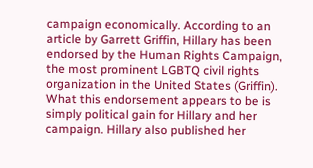campaign economically. According to an article by Garrett Griffin, Hillary has been endorsed by the Human Rights Campaign, the most prominent LGBTQ civil rights organization in the United States (Griffin). What this endorsement appears to be is simply political gain for Hillary and her campaign. Hillary also published her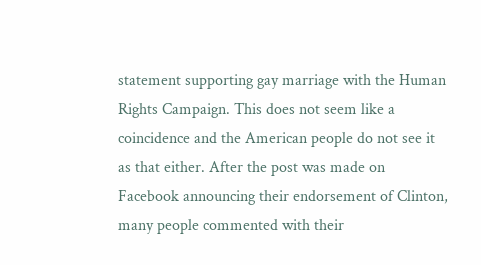statement supporting gay marriage with the Human Rights Campaign. This does not seem like a coincidence and the American people do not see it as that either. After the post was made on Facebook announcing their endorsement of Clinton, many people commented with their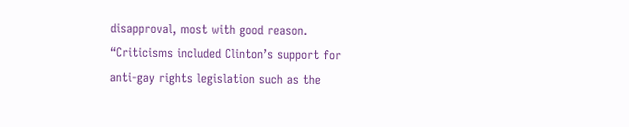disapproval, most with good reason. “Criticisms included Clinton’s support for anti-gay rights legislation such as the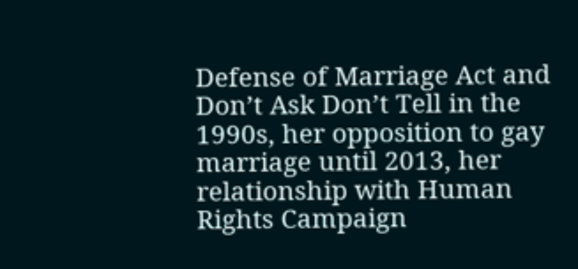Defense of Marriage Act and Don’t Ask Don’t Tell in the 1990s, her opposition to gay marriage until 2013, her relationship with Human Rights Campaign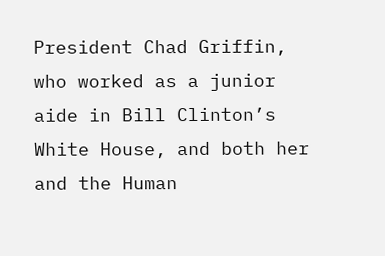President Chad Griffin, who worked as a junior aide in Bill Clinton’s White House, and both her and the Human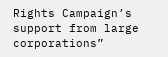Rights Campaign’s support from large corporations”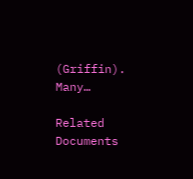(Griffin). Many…

Related Documents